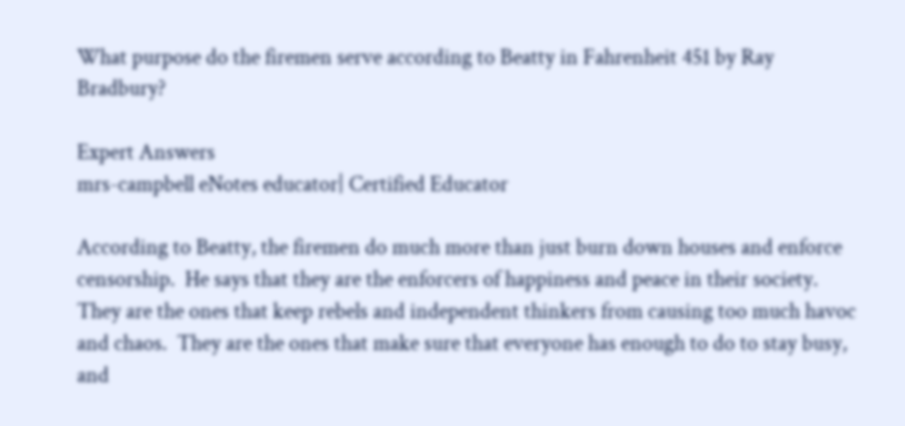What purpose do the firemen serve according to Beatty in Fahrenheit 451 by Ray Bradbury?

Expert Answers
mrs-campbell eNotes educator| Certified Educator

According to Beatty, the firemen do much more than just burn down houses and enforce censorship.  He says that they are the enforcers of happiness and peace in their society.  They are the ones that keep rebels and independent thinkers from causing too much havoc and chaos.  They are the ones that make sure that everyone has enough to do to stay busy, and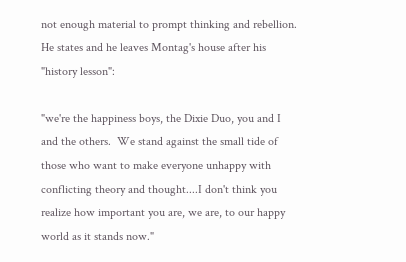not enough material to prompt thinking and rebellion.  He states and he leaves Montag's house after his "history lesson":

"we're the happiness boys, the Dixie Duo, you and I and the others.  We stand against the small tide of those who want to make everyone unhappy with conflicting theory and thought....I don't think you realize how important you are, we are, to our happy world as it stands now."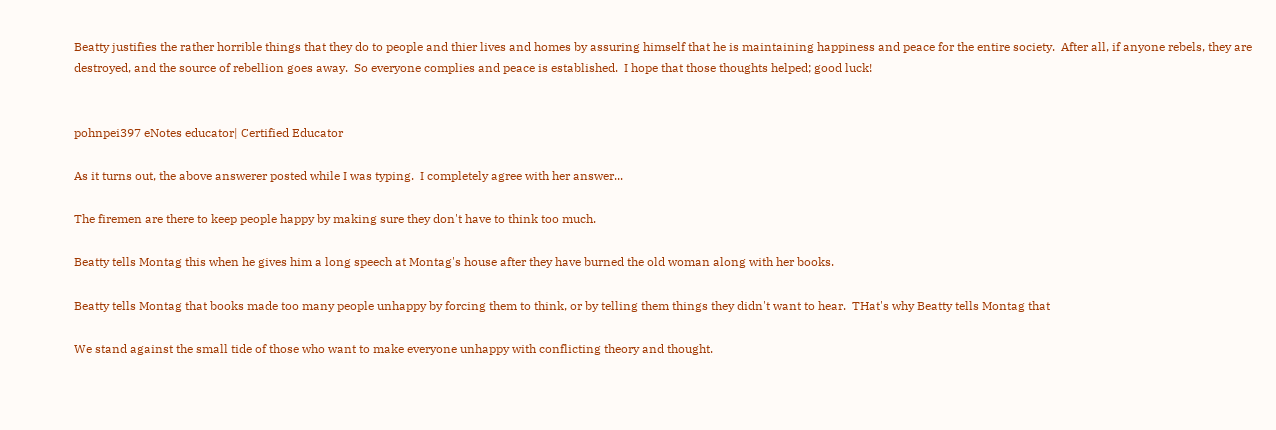Beatty justifies the rather horrible things that they do to people and thier lives and homes by assuring himself that he is maintaining happiness and peace for the entire society.  After all, if anyone rebels, they are destroyed, and the source of rebellion goes away.  So everyone complies and peace is established.  I hope that those thoughts helped; good luck!


pohnpei397 eNotes educator| Certified Educator

As it turns out, the above answerer posted while I was typing.  I completely agree with her answer...

The firemen are there to keep people happy by making sure they don't have to think too much.

Beatty tells Montag this when he gives him a long speech at Montag's house after they have burned the old woman along with her books.

Beatty tells Montag that books made too many people unhappy by forcing them to think, or by telling them things they didn't want to hear.  THat's why Beatty tells Montag that

We stand against the small tide of those who want to make everyone unhappy with conflicting theory and thought.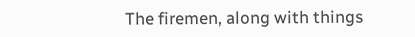The firemen, along with things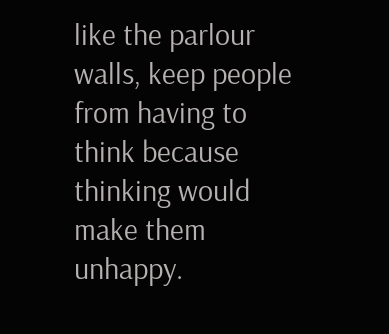like the parlour walls, keep people from having to think because thinking would make them unhappy.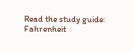Read the study guide:
Fahrenheit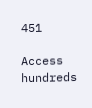451

Access hundreds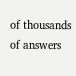of thousands of answers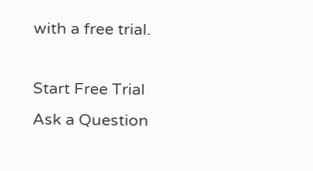with a free trial.

Start Free Trial
Ask a Question